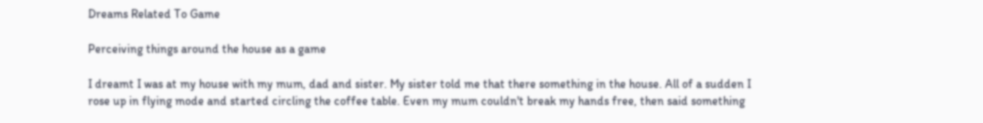Dreams Related To Game

Perceiving things around the house as a game

I dreamt I was at my house with my mum, dad and sister. My sister told me that there something in the house. All of a sudden I rose up in flying mode and started circling the coffee table. Even my mum couldn't break my hands free, then said something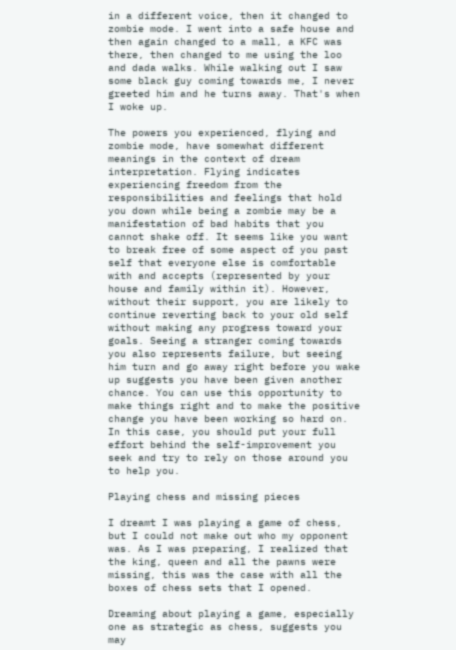in a different voice, then it changed to zombie mode. I went into a safe house and then again changed to a mall, a KFC was there, then changed to me using the loo and dada walks. While walking out I saw some black guy coming towards me, I never greeted him and he turns away. That's when I woke up.

The powers you experienced, flying and zombie mode, have somewhat different meanings in the context of dream interpretation. Flying indicates experiencing freedom from the responsibilities and feelings that hold you down while being a zombie may be a manifestation of bad habits that you cannot shake off. It seems like you want to break free of some aspect of you past self that everyone else is comfortable with and accepts (represented by your house and family within it). However, without their support, you are likely to continue reverting back to your old self without making any progress toward your goals. Seeing a stranger coming towards you also represents failure, but seeing him turn and go away right before you wake up suggests you have been given another chance. You can use this opportunity to make things right and to make the positive change you have been working so hard on. In this case, you should put your full effort behind the self-improvement you seek and try to rely on those around you to help you.

Playing chess and missing pieces

I dreamt I was playing a game of chess, but I could not make out who my opponent was. As I was preparing, I realized that the king, queen and all the pawns were missing, this was the case with all the boxes of chess sets that I opened.

Dreaming about playing a game, especially one as strategic as chess, suggests you may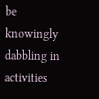be knowingly dabbling in activities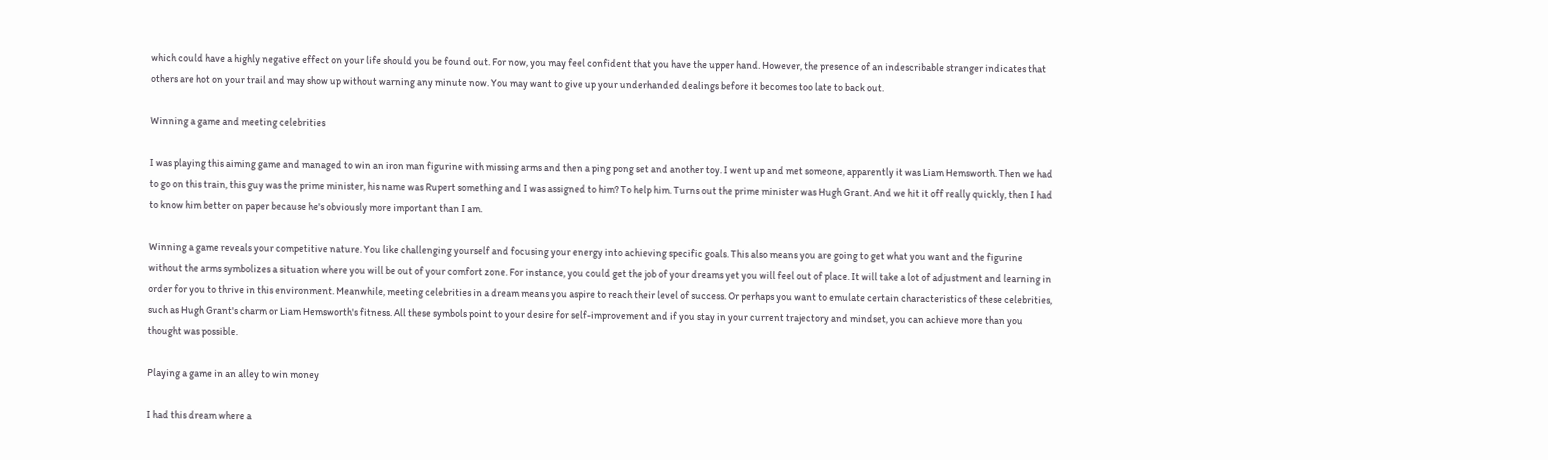which could have a highly negative effect on your life should you be found out. For now, you may feel confident that you have the upper hand. However, the presence of an indescribable stranger indicates that others are hot on your trail and may show up without warning any minute now. You may want to give up your underhanded dealings before it becomes too late to back out.

Winning a game and meeting celebrities

I was playing this aiming game and managed to win an iron man figurine with missing arms and then a ping pong set and another toy. I went up and met someone, apparently it was Liam Hemsworth. Then we had to go on this train, this guy was the prime minister, his name was Rupert something and I was assigned to him? To help him. Turns out the prime minister was Hugh Grant. And we hit it off really quickly, then I had to know him better on paper because he's obviously more important than I am.

Winning a game reveals your competitive nature. You like challenging yourself and focusing your energy into achieving specific goals. This also means you are going to get what you want and the figurine without the arms symbolizes a situation where you will be out of your comfort zone. For instance, you could get the job of your dreams yet you will feel out of place. It will take a lot of adjustment and learning in order for you to thrive in this environment. Meanwhile, meeting celebrities in a dream means you aspire to reach their level of success. Or perhaps you want to emulate certain characteristics of these celebrities, such as Hugh Grant's charm or Liam Hemsworth's fitness. All these symbols point to your desire for self-improvement and if you stay in your current trajectory and mindset, you can achieve more than you thought was possible.

Playing a game in an alley to win money

I had this dream where a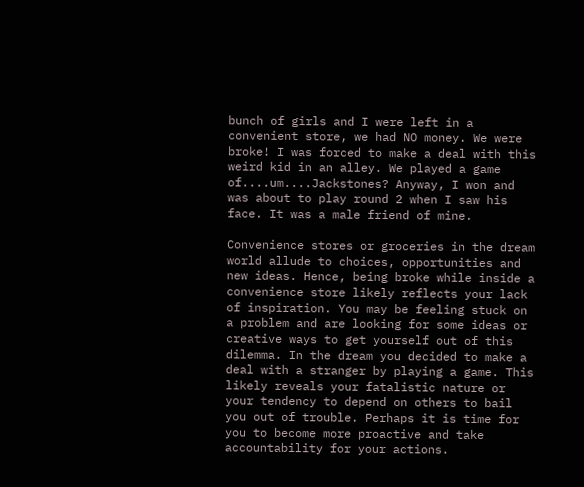bunch of girls and I were left in a convenient store, we had NO money. We were broke! I was forced to make a deal with this weird kid in an alley. We played a game of....um....Jackstones? Anyway, I won and was about to play round 2 when I saw his face. It was a male friend of mine.

Convenience stores or groceries in the dream world allude to choices, opportunities and new ideas. Hence, being broke while inside a convenience store likely reflects your lack of inspiration. You may be feeling stuck on a problem and are looking for some ideas or creative ways to get yourself out of this dilemma. In the dream you decided to make a deal with a stranger by playing a game. This likely reveals your fatalistic nature or your tendency to depend on others to bail you out of trouble. Perhaps it is time for you to become more proactive and take accountability for your actions.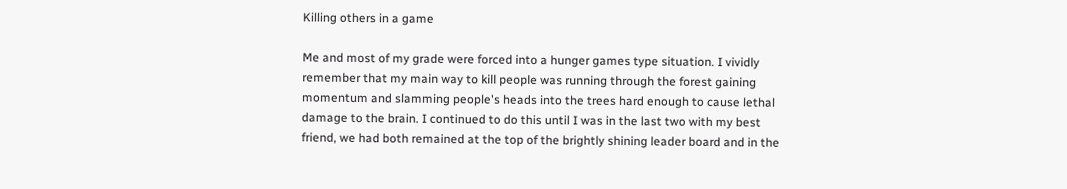Killing others in a game

Me and most of my grade were forced into a hunger games type situation. I vividly remember that my main way to kill people was running through the forest gaining momentum and slamming people's heads into the trees hard enough to cause lethal damage to the brain. I continued to do this until I was in the last two with my best friend, we had both remained at the top of the brightly shining leader board and in the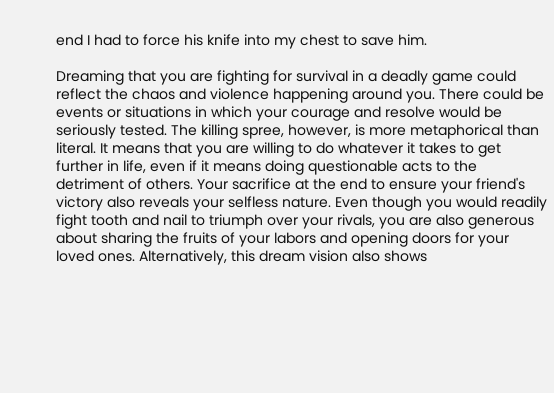end I had to force his knife into my chest to save him.

Dreaming that you are fighting for survival in a deadly game could reflect the chaos and violence happening around you. There could be events or situations in which your courage and resolve would be seriously tested. The killing spree, however, is more metaphorical than literal. It means that you are willing to do whatever it takes to get further in life, even if it means doing questionable acts to the detriment of others. Your sacrifice at the end to ensure your friend's victory also reveals your selfless nature. Even though you would readily fight tooth and nail to triumph over your rivals, you are also generous about sharing the fruits of your labors and opening doors for your loved ones. Alternatively, this dream vision also shows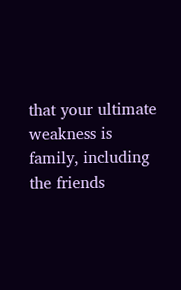that your ultimate weakness is family, including the friends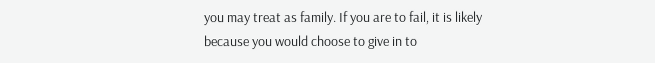you may treat as family. If you are to fail, it is likely because you would choose to give in to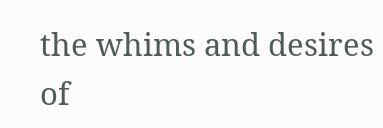the whims and desires of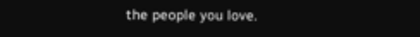the people you love.